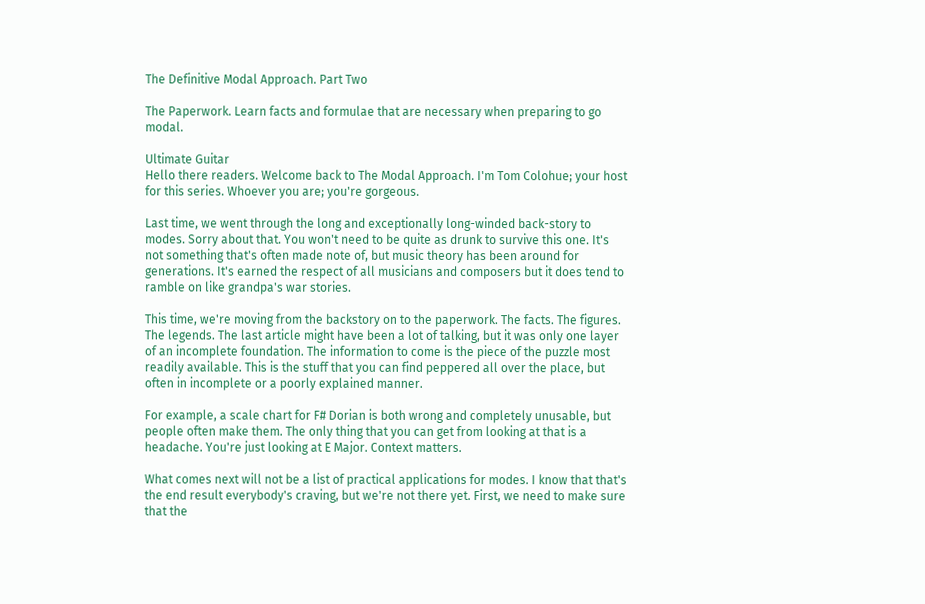The Definitive Modal Approach. Part Two

The Paperwork. Learn facts and formulae that are necessary when preparing to go modal.

Ultimate Guitar
Hello there readers. Welcome back to The Modal Approach. I'm Tom Colohue; your host for this series. Whoever you are; you're gorgeous.

Last time, we went through the long and exceptionally long-winded back-story to modes. Sorry about that. You won't need to be quite as drunk to survive this one. It's not something that's often made note of, but music theory has been around for generations. It's earned the respect of all musicians and composers but it does tend to ramble on like grandpa's war stories.

This time, we're moving from the backstory on to the paperwork. The facts. The figures. The legends. The last article might have been a lot of talking, but it was only one layer of an incomplete foundation. The information to come is the piece of the puzzle most readily available. This is the stuff that you can find peppered all over the place, but often in incomplete or a poorly explained manner.

For example, a scale chart for F# Dorian is both wrong and completely unusable, but people often make them. The only thing that you can get from looking at that is a headache. You're just looking at E Major. Context matters.

What comes next will not be a list of practical applications for modes. I know that that's the end result everybody's craving, but we're not there yet. First, we need to make sure that the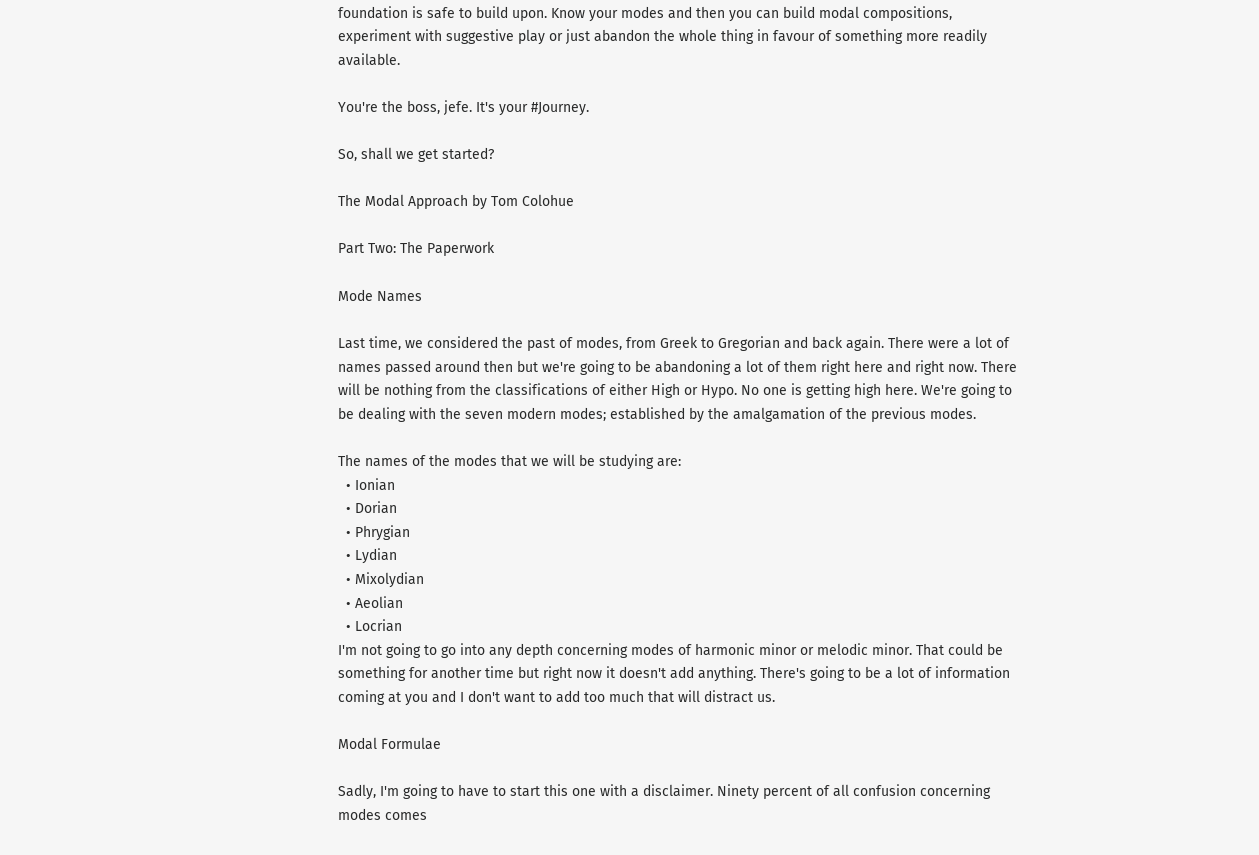foundation is safe to build upon. Know your modes and then you can build modal compositions, experiment with suggestive play or just abandon the whole thing in favour of something more readily available.

You're the boss, jefe. It's your #Journey.

So, shall we get started?

The Modal Approach by Tom Colohue

Part Two: The Paperwork

Mode Names

Last time, we considered the past of modes, from Greek to Gregorian and back again. There were a lot of names passed around then but we're going to be abandoning a lot of them right here and right now. There will be nothing from the classifications of either High or Hypo. No one is getting high here. We're going to be dealing with the seven modern modes; established by the amalgamation of the previous modes.

The names of the modes that we will be studying are:
  • Ionian
  • Dorian
  • Phrygian
  • Lydian
  • Mixolydian
  • Aeolian
  • Locrian
I'm not going to go into any depth concerning modes of harmonic minor or melodic minor. That could be something for another time but right now it doesn't add anything. There's going to be a lot of information coming at you and I don't want to add too much that will distract us.

Modal Formulae

Sadly, I'm going to have to start this one with a disclaimer. Ninety percent of all confusion concerning modes comes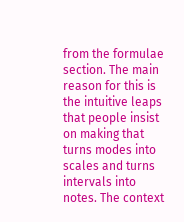from the formulae section. The main reason for this is the intuitive leaps that people insist on making that turns modes into scales and turns intervals into notes. The context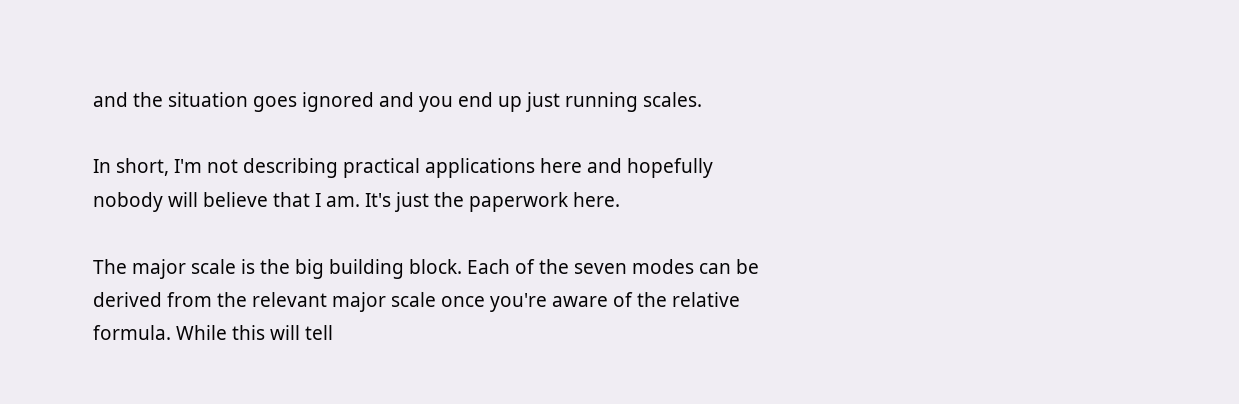and the situation goes ignored and you end up just running scales.

In short, I'm not describing practical applications here and hopefully nobody will believe that I am. It's just the paperwork here.

The major scale is the big building block. Each of the seven modes can be derived from the relevant major scale once you're aware of the relative formula. While this will tell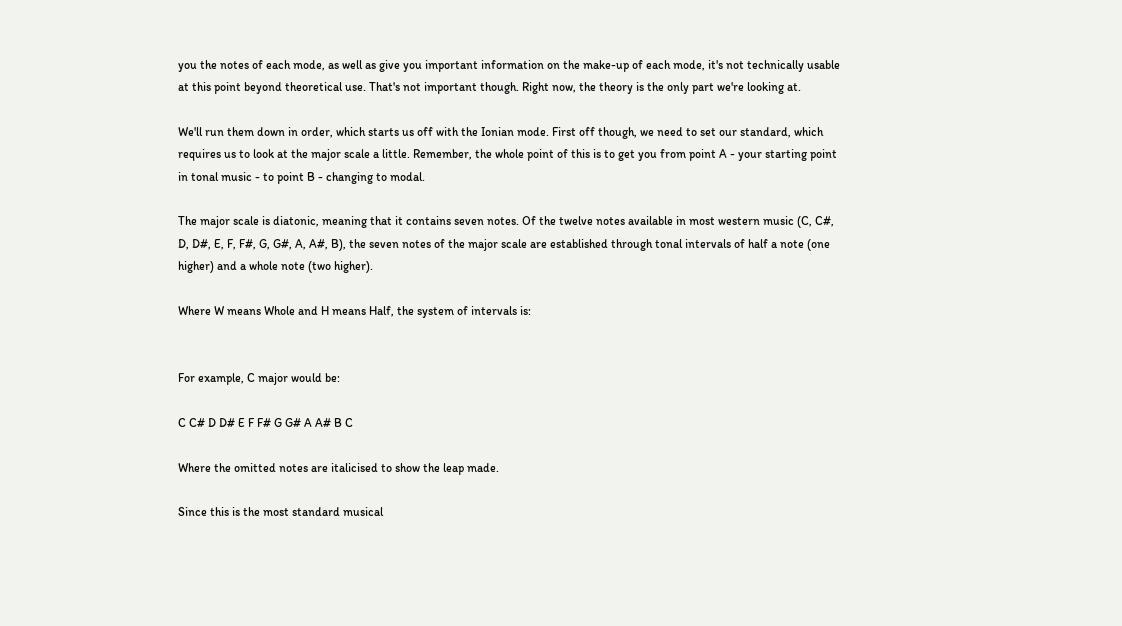you the notes of each mode, as well as give you important information on the make-up of each mode, it's not technically usable at this point beyond theoretical use. That's not important though. Right now, the theory is the only part we're looking at.

We'll run them down in order, which starts us off with the Ionian mode. First off though, we need to set our standard, which requires us to look at the major scale a little. Remember, the whole point of this is to get you from point A - your starting point in tonal music - to point B - changing to modal.

The major scale is diatonic, meaning that it contains seven notes. Of the twelve notes available in most western music (C, C#, D, D#, E, F, F#, G, G#, A, A#, B), the seven notes of the major scale are established through tonal intervals of half a note (one higher) and a whole note (two higher).

Where W means Whole and H means Half, the system of intervals is:


For example, C major would be:

C C# D D# E F F# G G# A A# B C

Where the omitted notes are italicised to show the leap made.

Since this is the most standard musical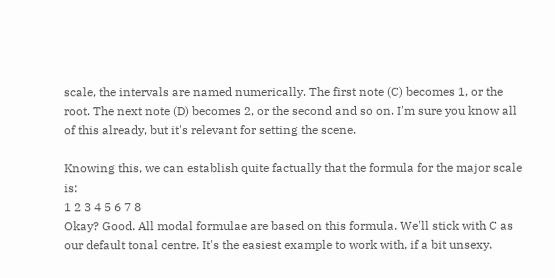scale, the intervals are named numerically. The first note (C) becomes 1, or the root. The next note (D) becomes 2, or the second and so on. I'm sure you know all of this already, but it's relevant for setting the scene.

Knowing this, we can establish quite factually that the formula for the major scale is:
1 2 3 4 5 6 7 8
Okay? Good. All modal formulae are based on this formula. We'll stick with C as our default tonal centre. It's the easiest example to work with, if a bit unsexy.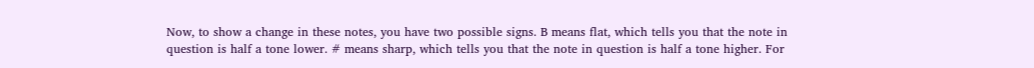Now, to show a change in these notes, you have two possible signs. B means flat, which tells you that the note in question is half a tone lower. # means sharp, which tells you that the note in question is half a tone higher. For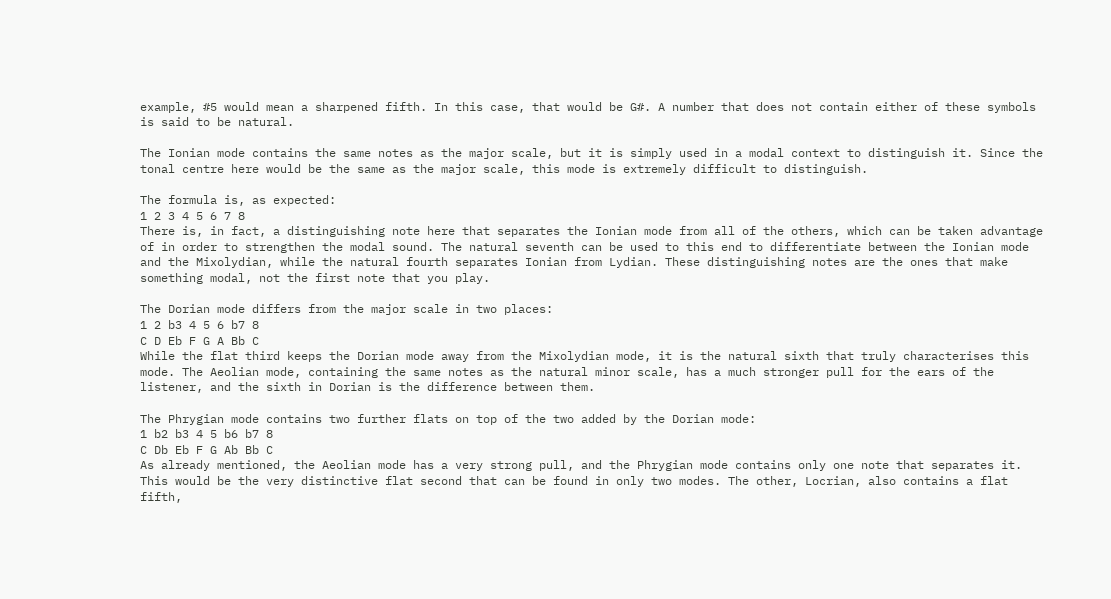example, #5 would mean a sharpened fifth. In this case, that would be G#. A number that does not contain either of these symbols is said to be natural.

The Ionian mode contains the same notes as the major scale, but it is simply used in a modal context to distinguish it. Since the tonal centre here would be the same as the major scale, this mode is extremely difficult to distinguish.

The formula is, as expected:
1 2 3 4 5 6 7 8
There is, in fact, a distinguishing note here that separates the Ionian mode from all of the others, which can be taken advantage of in order to strengthen the modal sound. The natural seventh can be used to this end to differentiate between the Ionian mode and the Mixolydian, while the natural fourth separates Ionian from Lydian. These distinguishing notes are the ones that make something modal, not the first note that you play.

The Dorian mode differs from the major scale in two places:
1 2 b3 4 5 6 b7 8
C D Eb F G A Bb C
While the flat third keeps the Dorian mode away from the Mixolydian mode, it is the natural sixth that truly characterises this mode. The Aeolian mode, containing the same notes as the natural minor scale, has a much stronger pull for the ears of the listener, and the sixth in Dorian is the difference between them.

The Phrygian mode contains two further flats on top of the two added by the Dorian mode:
1 b2 b3 4 5 b6 b7 8
C Db Eb F G Ab Bb C
As already mentioned, the Aeolian mode has a very strong pull, and the Phrygian mode contains only one note that separates it. This would be the very distinctive flat second that can be found in only two modes. The other, Locrian, also contains a flat fifth,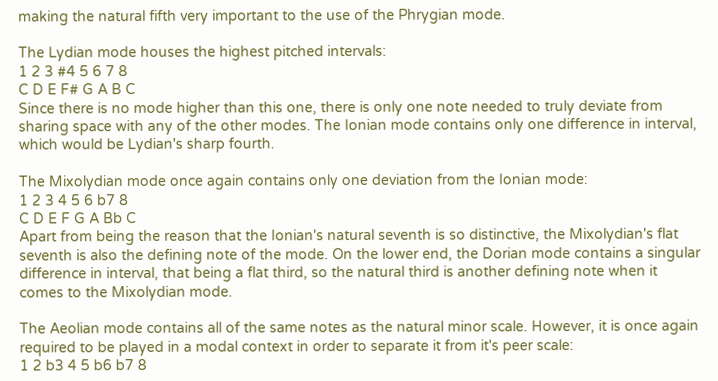making the natural fifth very important to the use of the Phrygian mode.

The Lydian mode houses the highest pitched intervals:
1 2 3 #4 5 6 7 8
C D E F# G A B C
Since there is no mode higher than this one, there is only one note needed to truly deviate from sharing space with any of the other modes. The Ionian mode contains only one difference in interval, which would be Lydian's sharp fourth.

The Mixolydian mode once again contains only one deviation from the Ionian mode:
1 2 3 4 5 6 b7 8
C D E F G A Bb C
Apart from being the reason that the Ionian's natural seventh is so distinctive, the Mixolydian's flat seventh is also the defining note of the mode. On the lower end, the Dorian mode contains a singular difference in interval, that being a flat third, so the natural third is another defining note when it comes to the Mixolydian mode.

The Aeolian mode contains all of the same notes as the natural minor scale. However, it is once again required to be played in a modal context in order to separate it from it's peer scale:
1 2 b3 4 5 b6 b7 8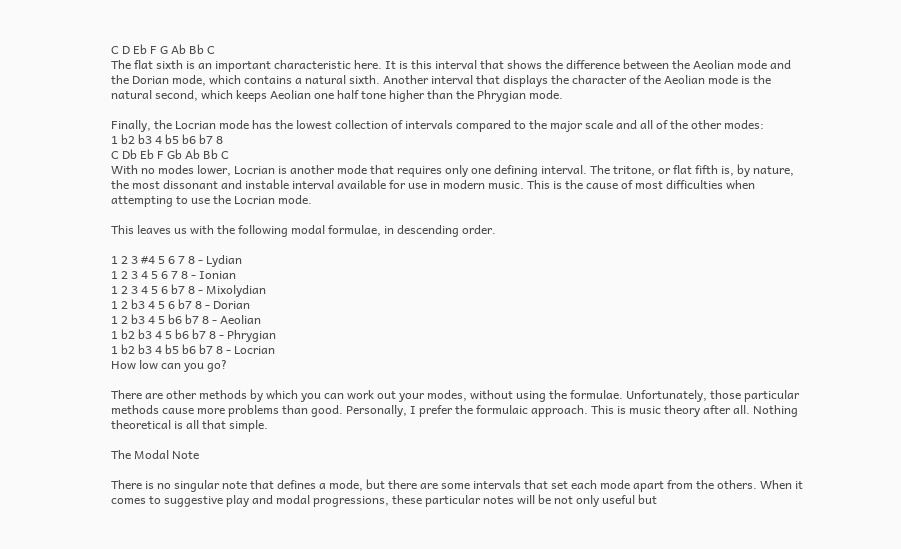C D Eb F G Ab Bb C
The flat sixth is an important characteristic here. It is this interval that shows the difference between the Aeolian mode and the Dorian mode, which contains a natural sixth. Another interval that displays the character of the Aeolian mode is the natural second, which keeps Aeolian one half tone higher than the Phrygian mode.

Finally, the Locrian mode has the lowest collection of intervals compared to the major scale and all of the other modes:
1 b2 b3 4 b5 b6 b7 8
C Db Eb F Gb Ab Bb C
With no modes lower, Locrian is another mode that requires only one defining interval. The tritone, or flat fifth is, by nature, the most dissonant and instable interval available for use in modern music. This is the cause of most difficulties when attempting to use the Locrian mode.

This leaves us with the following modal formulae, in descending order.

1 2 3 #4 5 6 7 8 - Lydian
1 2 3 4 5 6 7 8 - Ionian
1 2 3 4 5 6 b7 8 - Mixolydian
1 2 b3 4 5 6 b7 8 - Dorian
1 2 b3 4 5 b6 b7 8 - Aeolian
1 b2 b3 4 5 b6 b7 8 - Phrygian
1 b2 b3 4 b5 b6 b7 8 - Locrian
How low can you go?

There are other methods by which you can work out your modes, without using the formulae. Unfortunately, those particular methods cause more problems than good. Personally, I prefer the formulaic approach. This is music theory after all. Nothing theoretical is all that simple.

The Modal Note

There is no singular note that defines a mode, but there are some intervals that set each mode apart from the others. When it comes to suggestive play and modal progressions, these particular notes will be not only useful but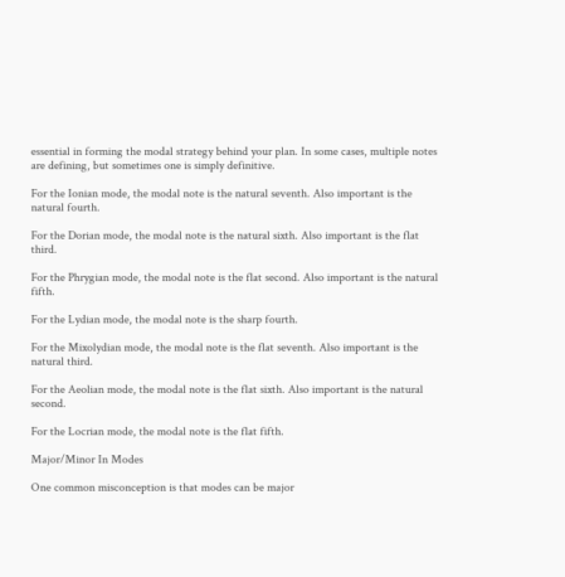essential in forming the modal strategy behind your plan. In some cases, multiple notes are defining, but sometimes one is simply definitive.

For the Ionian mode, the modal note is the natural seventh. Also important is the natural fourth.

For the Dorian mode, the modal note is the natural sixth. Also important is the flat third.

For the Phrygian mode, the modal note is the flat second. Also important is the natural fifth.

For the Lydian mode, the modal note is the sharp fourth.

For the Mixolydian mode, the modal note is the flat seventh. Also important is the natural third.

For the Aeolian mode, the modal note is the flat sixth. Also important is the natural second.

For the Locrian mode, the modal note is the flat fifth.

Major/Minor In Modes

One common misconception is that modes can be major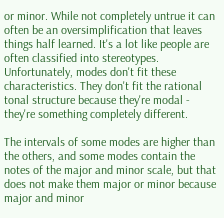or minor. While not completely untrue it can often be an oversimplification that leaves things half learned. It's a lot like people are often classified into stereotypes. Unfortunately, modes don't fit these characteristics. They don't fit the rational tonal structure because they're modal - they're something completely different.

The intervals of some modes are higher than the others, and some modes contain the notes of the major and minor scale, but that does not make them major or minor because major and minor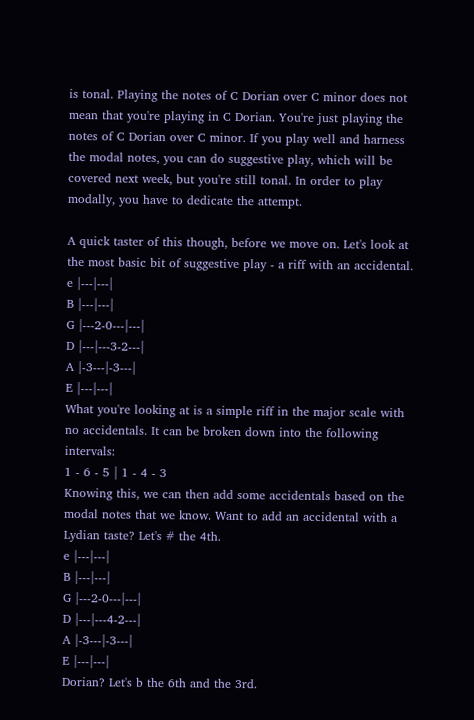is tonal. Playing the notes of C Dorian over C minor does not mean that you're playing in C Dorian. You're just playing the notes of C Dorian over C minor. If you play well and harness the modal notes, you can do suggestive play, which will be covered next week, but you're still tonal. In order to play modally, you have to dedicate the attempt.

A quick taster of this though, before we move on. Let's look at the most basic bit of suggestive play - a riff with an accidental.
e |---|---|
B |---|---|
G |---2-0---|---|
D |---|---3-2---|
A |-3---|-3---|
E |---|---|
What you're looking at is a simple riff in the major scale with no accidentals. It can be broken down into the following intervals:
1 - 6 - 5 | 1 - 4 - 3
Knowing this, we can then add some accidentals based on the modal notes that we know. Want to add an accidental with a Lydian taste? Let's # the 4th.
e |---|---|
B |---|---|
G |---2-0---|---|
D |---|---4-2---|
A |-3---|-3---|
E |---|---|
Dorian? Let's b the 6th and the 3rd.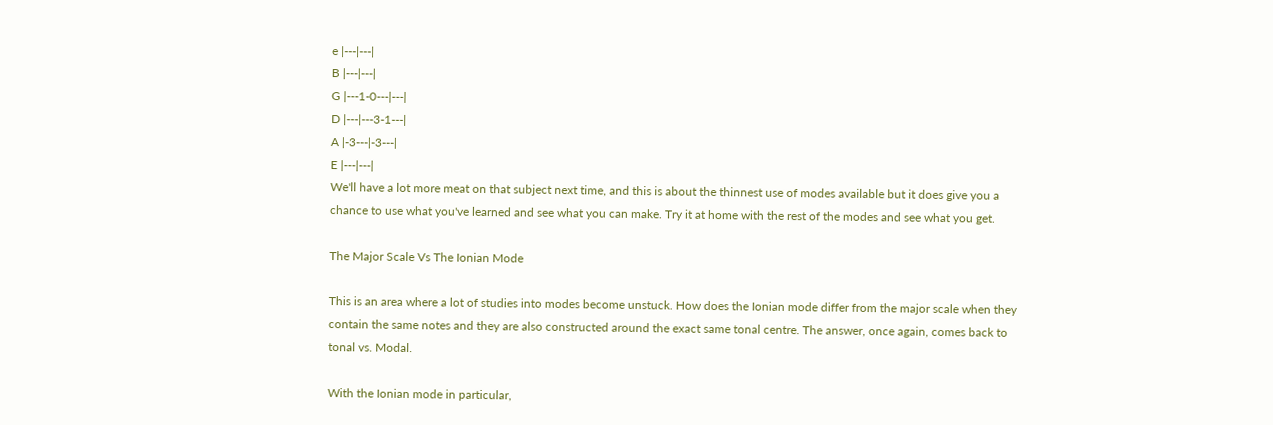e |---|---|
B |---|---|
G |---1-0---|---|
D |---|---3-1---|
A |-3---|-3---|
E |---|---|
We'll have a lot more meat on that subject next time, and this is about the thinnest use of modes available but it does give you a chance to use what you've learned and see what you can make. Try it at home with the rest of the modes and see what you get.

The Major Scale Vs The Ionian Mode

This is an area where a lot of studies into modes become unstuck. How does the Ionian mode differ from the major scale when they contain the same notes and they are also constructed around the exact same tonal centre. The answer, once again, comes back to tonal vs. Modal.

With the Ionian mode in particular,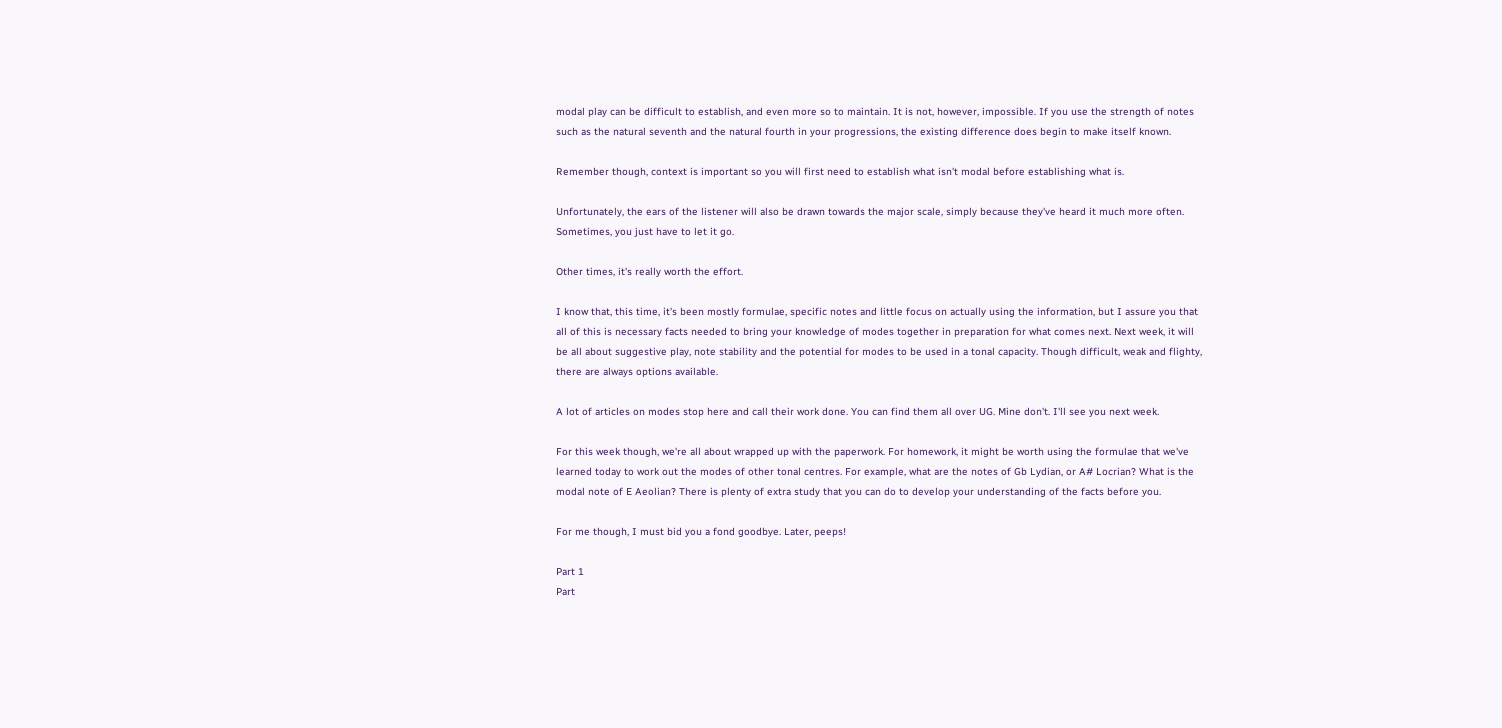modal play can be difficult to establish, and even more so to maintain. It is not, however, impossible. If you use the strength of notes such as the natural seventh and the natural fourth in your progressions, the existing difference does begin to make itself known.

Remember though, context is important so you will first need to establish what isn't modal before establishing what is.

Unfortunately, the ears of the listener will also be drawn towards the major scale, simply because they've heard it much more often. Sometimes, you just have to let it go.

Other times, it's really worth the effort.

I know that, this time, it's been mostly formulae, specific notes and little focus on actually using the information, but I assure you that all of this is necessary facts needed to bring your knowledge of modes together in preparation for what comes next. Next week, it will be all about suggestive play, note stability and the potential for modes to be used in a tonal capacity. Though difficult, weak and flighty, there are always options available.

A lot of articles on modes stop here and call their work done. You can find them all over UG. Mine don't. I'll see you next week.

For this week though, we're all about wrapped up with the paperwork. For homework, it might be worth using the formulae that we've learned today to work out the modes of other tonal centres. For example, what are the notes of Gb Lydian, or A# Locrian? What is the modal note of E Aeolian? There is plenty of extra study that you can do to develop your understanding of the facts before you.

For me though, I must bid you a fond goodbye. Later, peeps!

Part 1
Part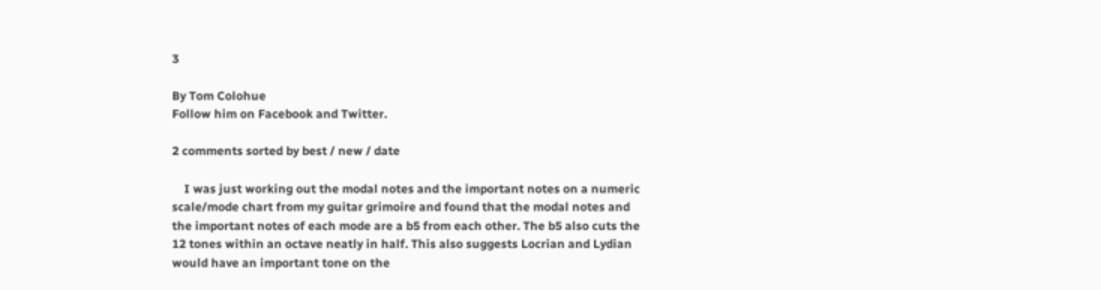3

By Tom Colohue
Follow him on Facebook and Twitter.

2 comments sorted by best / new / date

    I was just working out the modal notes and the important notes on a numeric scale/mode chart from my guitar grimoire and found that the modal notes and the important notes of each mode are a b5 from each other. The b5 also cuts the 12 tones within an octave neatly in half. This also suggests Locrian and Lydian would have an important tone on the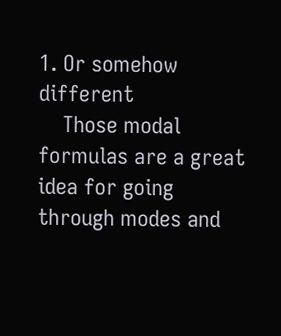1. Or somehow different
    Those modal formulas are a great idea for going through modes and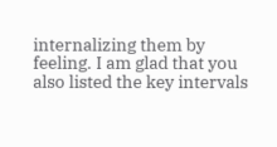internalizing them by feeling. I am glad that you also listed the key intervals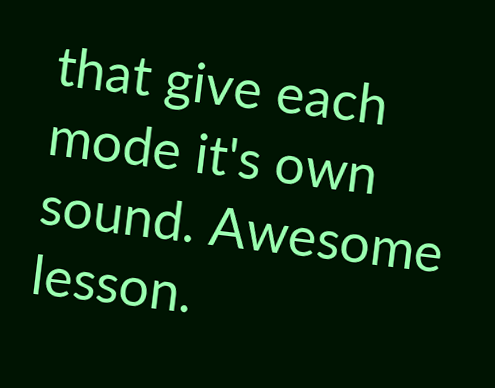that give each mode it's own sound. Awesome lesson.